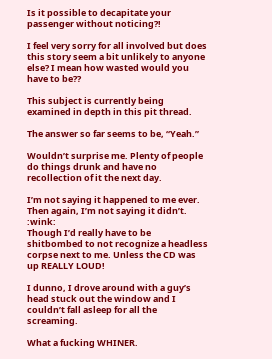Is it possible to decapitate your passenger without noticing?!

I feel very sorry for all involved but does this story seem a bit unlikely to anyone else? I mean how wasted would you have to be??

This subject is currently being examined in depth in this pit thread.

The answer so far seems to be, “Yeah.”

Wouldn’t surprise me. Plenty of people do things drunk and have no recollection of it the next day.

I’m not saying it happened to me ever. Then again, I’m not saying it didn’t. :wink:
Though I’d really have to be shitbombed to not recognize a headless corpse next to me. Unless the CD was up REALLY LOUD!

I dunno, I drove around with a guy’s head stuck out the window and I couldn’t fall asleep for all the screaming.

What a fucking WHINER.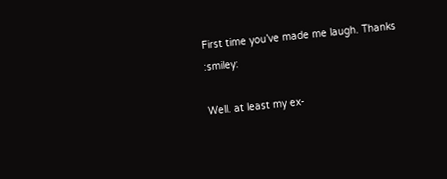First time you’ve made me laugh. Thanks :smiley:

Well. at least my ex-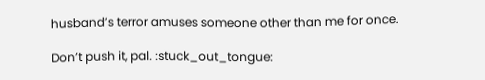husband’s terror amuses someone other than me for once.

Don’t push it, pal. :stuck_out_tongue: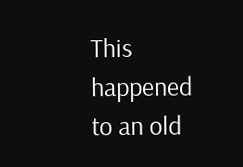This happened to an old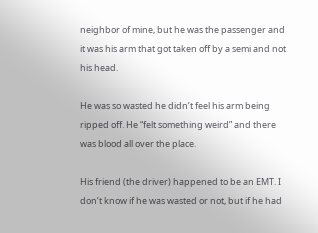neighbor of mine, but he was the passenger and it was his arm that got taken off by a semi and not his head.

He was so wasted he didn’t feel his arm being ripped off. He “felt something weird” and there was blood all over the place.

His friend (the driver) happened to be an EMT. I don’t know if he was wasted or not, but if he had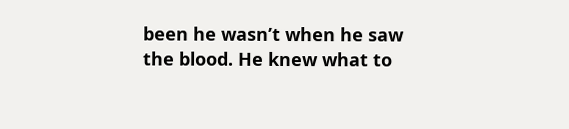been he wasn’t when he saw the blood. He knew what to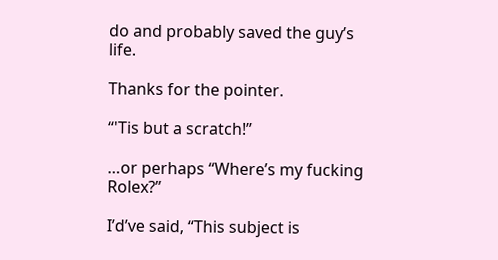do and probably saved the guy’s life.

Thanks for the pointer.

“'Tis but a scratch!”

…or perhaps “Where’s my fucking Rolex?”

I’d’ve said, “This subject is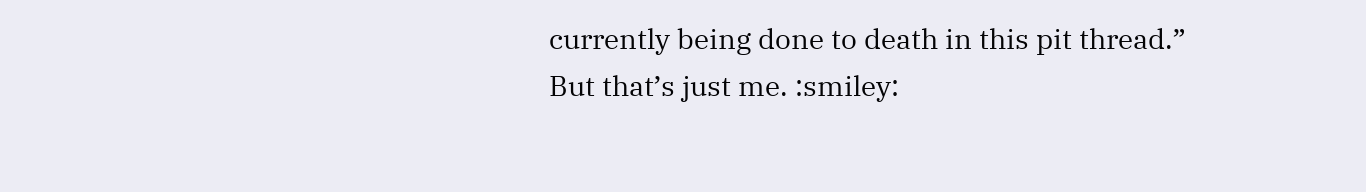currently being done to death in this pit thread.” But that’s just me. :smiley: